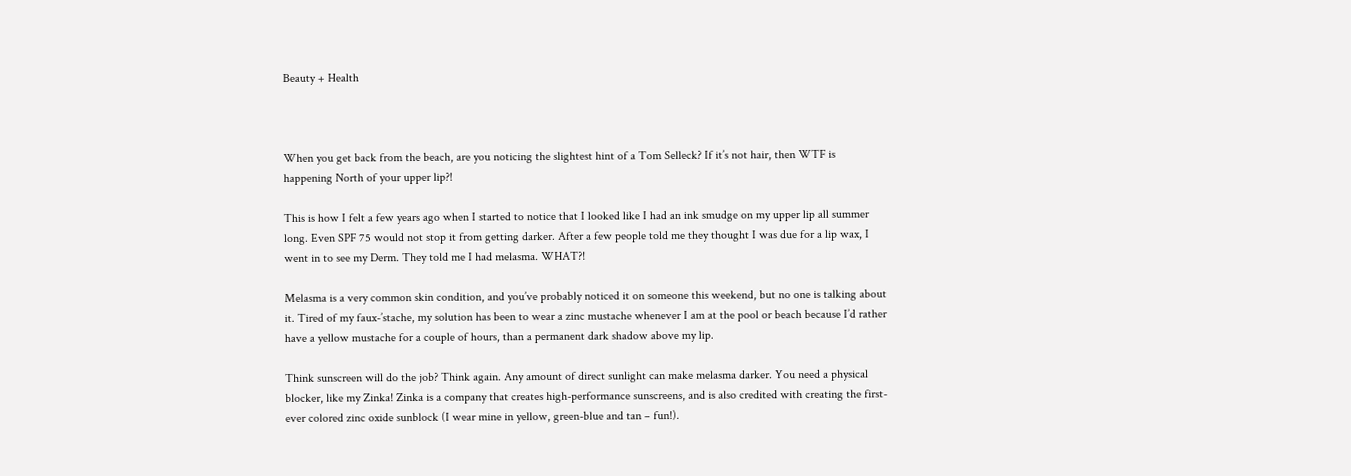Beauty + Health



When you get back from the beach, are you noticing the slightest hint of a Tom Selleck? If it’s not hair, then WTF is happening North of your upper lip?!

This is how I felt a few years ago when I started to notice that I looked like I had an ink smudge on my upper lip all summer long. Even SPF 75 would not stop it from getting darker. After a few people told me they thought I was due for a lip wax, I went in to see my Derm. They told me I had melasma. WHAT?!

Melasma is a very common skin condition, and you’ve probably noticed it on someone this weekend, but no one is talking about it. Tired of my faux-’stache, my solution has been to wear a zinc mustache whenever I am at the pool or beach because I’d rather have a yellow mustache for a couple of hours, than a permanent dark shadow above my lip.

Think sunscreen will do the job? Think again. Any amount of direct sunlight can make melasma darker. You need a physical blocker, like my Zinka! Zinka is a company that creates high-performance sunscreens, and is also credited with creating the first-ever colored zinc oxide sunblock (I wear mine in yellow, green-blue and tan ‒ fun!).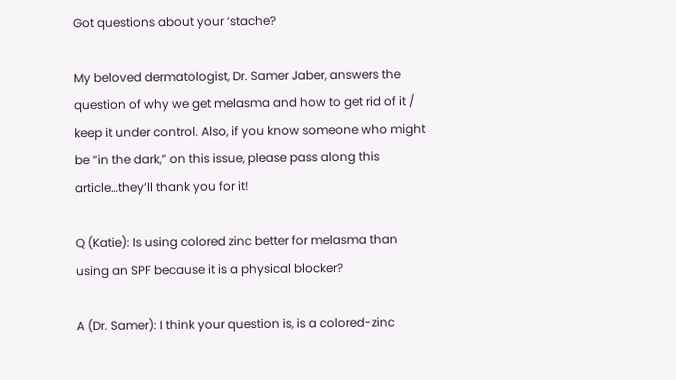Got questions about your ‘stache?

My beloved dermatologist, Dr. Samer Jaber, answers the question of why we get melasma and how to get rid of it / keep it under control. Also, if you know someone who might be “in the dark,” on this issue, please pass along this article…they’ll thank you for it!

Q (Katie): Is using colored zinc better for melasma than using an SPF because it is a physical blocker?

A (Dr. Samer): I think your question is, is a colored-zinc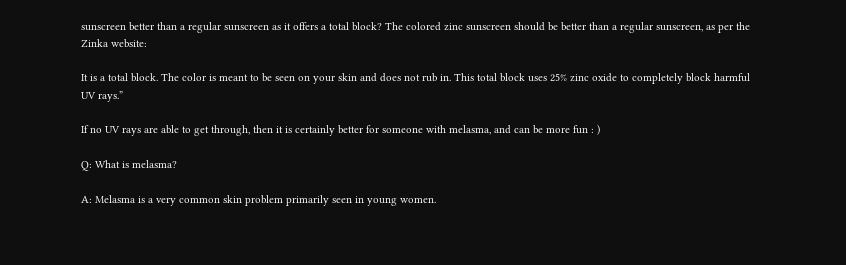sunscreen better than a regular sunscreen as it offers a total block? The colored zinc sunscreen should be better than a regular sunscreen, as per the Zinka website:

It is a total block. The color is meant to be seen on your skin and does not rub in. This total block uses 25% zinc oxide to completely block harmful UV rays.”

If no UV rays are able to get through, then it is certainly better for someone with melasma, and can be more fun : )

Q: What is melasma?

A: Melasma is a very common skin problem primarily seen in young women.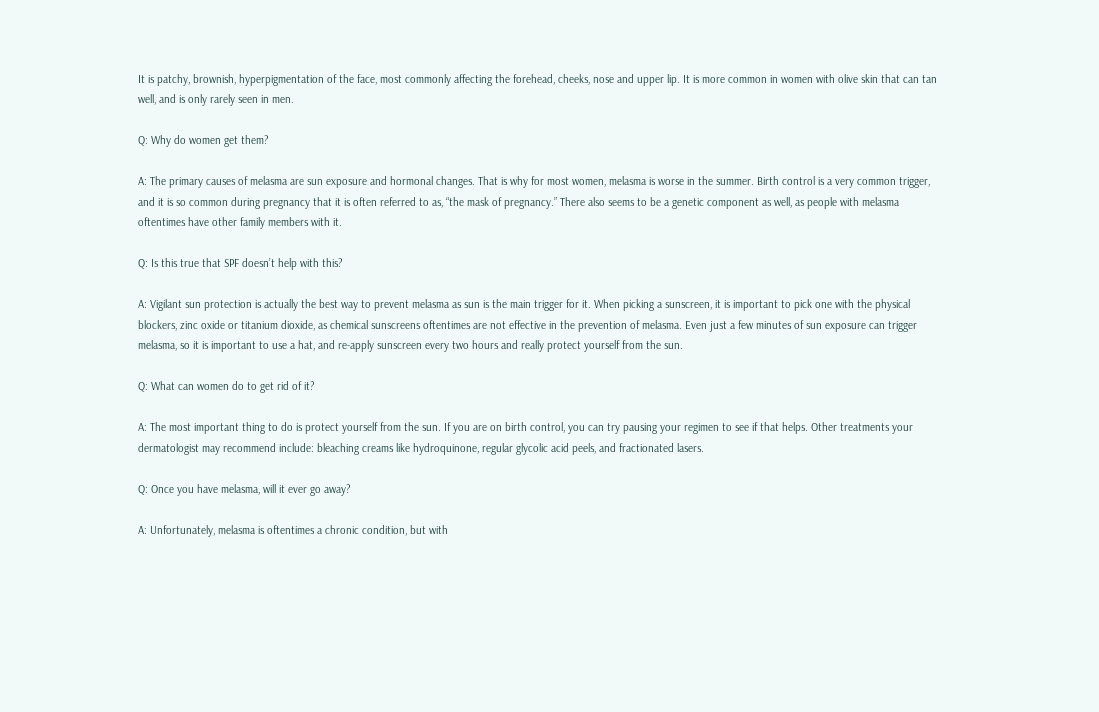It is patchy, brownish, hyperpigmentation of the face, most commonly affecting the forehead, cheeks, nose and upper lip. It is more common in women with olive skin that can tan well, and is only rarely seen in men.

Q: Why do women get them?

A: The primary causes of melasma are sun exposure and hormonal changes. That is why for most women, melasma is worse in the summer. Birth control is a very common trigger, and it is so common during pregnancy that it is often referred to as, “the mask of pregnancy.” There also seems to be a genetic component as well, as people with melasma oftentimes have other family members with it.

Q: Is this true that SPF doesn’t help with this?

A: Vigilant sun protection is actually the best way to prevent melasma as sun is the main trigger for it. When picking a sunscreen, it is important to pick one with the physical blockers, zinc oxide or titanium dioxide, as chemical sunscreens oftentimes are not effective in the prevention of melasma. Even just a few minutes of sun exposure can trigger melasma, so it is important to use a hat, and re-apply sunscreen every two hours and really protect yourself from the sun.

Q: What can women do to get rid of it?

A: The most important thing to do is protect yourself from the sun. If you are on birth control, you can try pausing your regimen to see if that helps. Other treatments your dermatologist may recommend include: bleaching creams like hydroquinone, regular glycolic acid peels, and fractionated lasers.

Q: Once you have melasma, will it ever go away?

A: Unfortunately, melasma is oftentimes a chronic condition, but with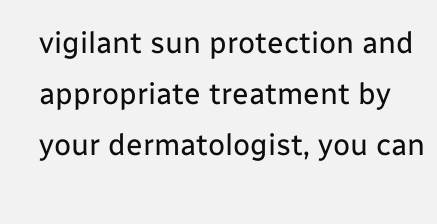vigilant sun protection and appropriate treatment by your dermatologist, you can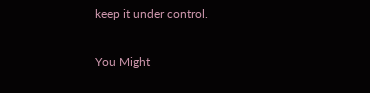keep it under control.

You Might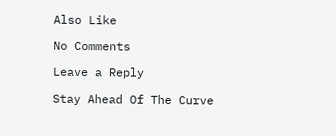Also Like

No Comments

Leave a Reply

Stay Ahead Of The Curve